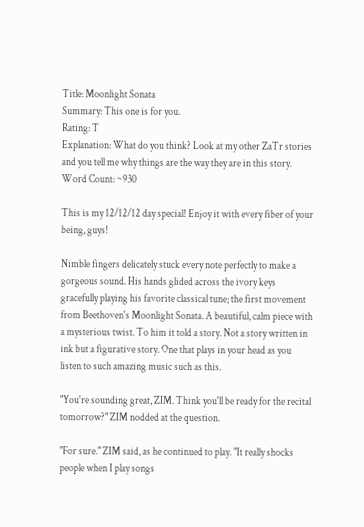Title: Moonlight Sonata
Summary: This one is for you.
Rating: T
Explanation: What do you think? Look at my other ZaTr stories and you tell me why things are the way they are in this story.
Word Count: ~930

This is my 12/12/12 day special! Enjoy it with every fiber of your being, guys!

Nimble fingers delicately stuck every note perfectly to make a gorgeous sound. His hands glided across the ivory keys gracefully playing his favorite classical tune; the first movement from Beethoven's Moonlight Sonata. A beautiful, calm piece with a mysterious twist. To him it told a story. Not a story written in ink but a figurative story. One that plays in your head as you listen to such amazing music such as this.

"You're sounding great, ZIM. Think you'll be ready for the recital tomorrow?" ZIM nodded at the question.

"For sure." ZIM said, as he continued to play. "It really shocks people when I play songs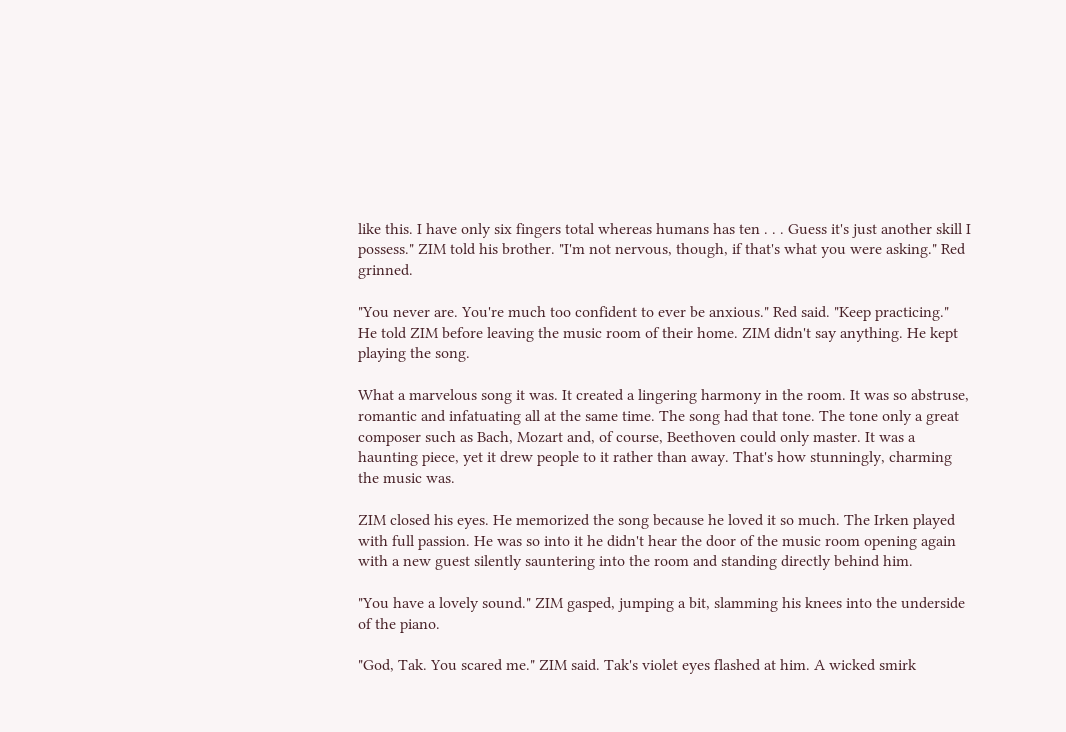like this. I have only six fingers total whereas humans has ten . . . Guess it's just another skill I possess." ZIM told his brother. "I'm not nervous, though, if that's what you were asking." Red grinned.

"You never are. You're much too confident to ever be anxious." Red said. "Keep practicing." He told ZIM before leaving the music room of their home. ZIM didn't say anything. He kept playing the song.

What a marvelous song it was. It created a lingering harmony in the room. It was so abstruse, romantic and infatuating all at the same time. The song had that tone. The tone only a great composer such as Bach, Mozart and, of course, Beethoven could only master. It was a haunting piece, yet it drew people to it rather than away. That's how stunningly, charming the music was.

ZIM closed his eyes. He memorized the song because he loved it so much. The Irken played with full passion. He was so into it he didn't hear the door of the music room opening again with a new guest silently sauntering into the room and standing directly behind him.

"You have a lovely sound." ZIM gasped, jumping a bit, slamming his knees into the underside of the piano.

"God, Tak. You scared me." ZIM said. Tak's violet eyes flashed at him. A wicked smirk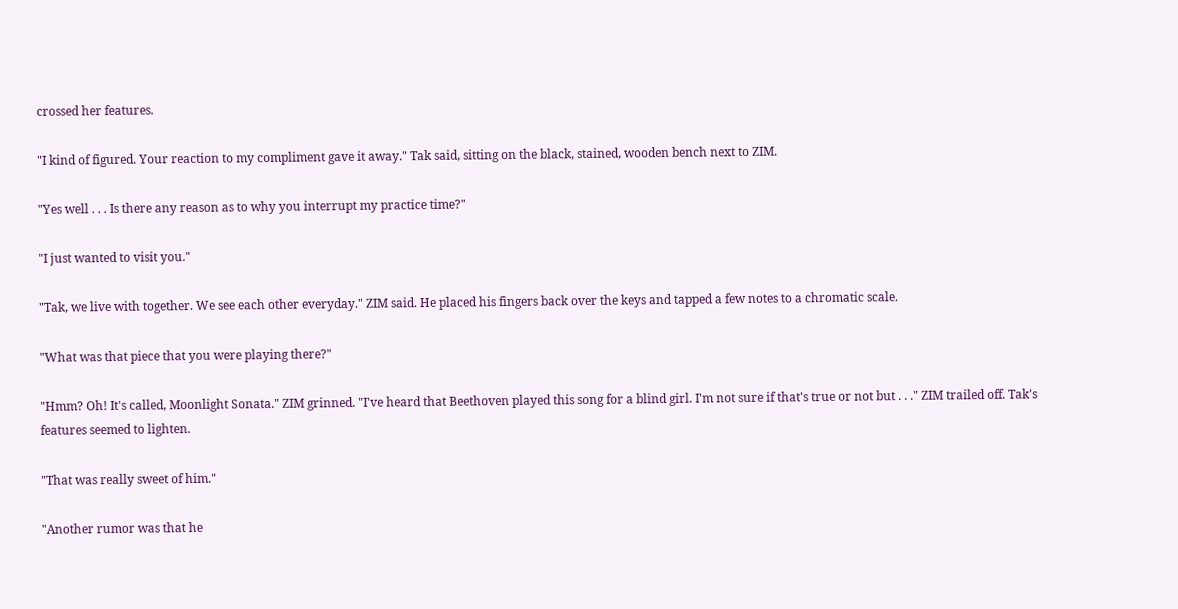crossed her features.

"I kind of figured. Your reaction to my compliment gave it away." Tak said, sitting on the black, stained, wooden bench next to ZIM.

"Yes well . . . Is there any reason as to why you interrupt my practice time?"

"I just wanted to visit you."

"Tak, we live with together. We see each other everyday." ZIM said. He placed his fingers back over the keys and tapped a few notes to a chromatic scale.

"What was that piece that you were playing there?"

"Hmm? Oh! It's called, Moonlight Sonata." ZIM grinned. "I've heard that Beethoven played this song for a blind girl. I'm not sure if that's true or not but . . ." ZIM trailed off. Tak's features seemed to lighten.

"That was really sweet of him."

"Another rumor was that he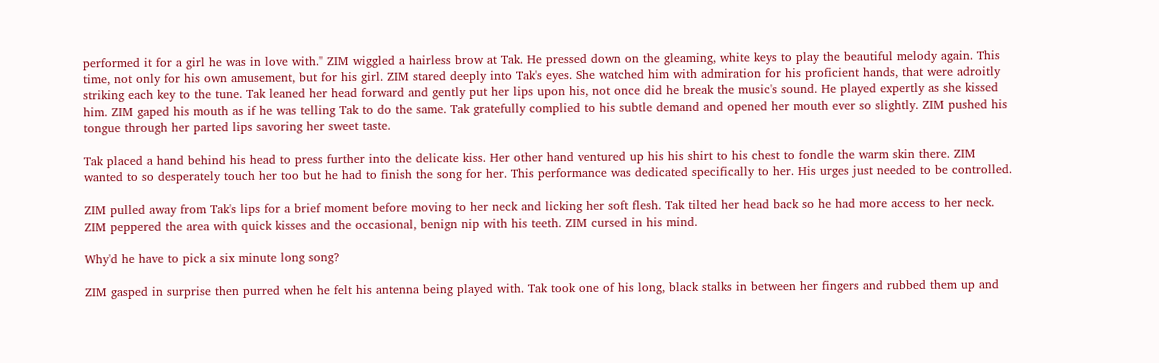performed it for a girl he was in love with." ZIM wiggled a hairless brow at Tak. He pressed down on the gleaming, white keys to play the beautiful melody again. This time, not only for his own amusement, but for his girl. ZIM stared deeply into Tak's eyes. She watched him with admiration for his proficient hands, that were adroitly striking each key to the tune. Tak leaned her head forward and gently put her lips upon his, not once did he break the music's sound. He played expertly as she kissed him. ZIM gaped his mouth as if he was telling Tak to do the same. Tak gratefully complied to his subtle demand and opened her mouth ever so slightly. ZIM pushed his tongue through her parted lips savoring her sweet taste.

Tak placed a hand behind his head to press further into the delicate kiss. Her other hand ventured up his his shirt to his chest to fondle the warm skin there. ZIM wanted to so desperately touch her too but he had to finish the song for her. This performance was dedicated specifically to her. His urges just needed to be controlled.

ZIM pulled away from Tak's lips for a brief moment before moving to her neck and licking her soft flesh. Tak tilted her head back so he had more access to her neck. ZIM peppered the area with quick kisses and the occasional, benign nip with his teeth. ZIM cursed in his mind.

Why'd he have to pick a six minute long song?

ZIM gasped in surprise then purred when he felt his antenna being played with. Tak took one of his long, black stalks in between her fingers and rubbed them up and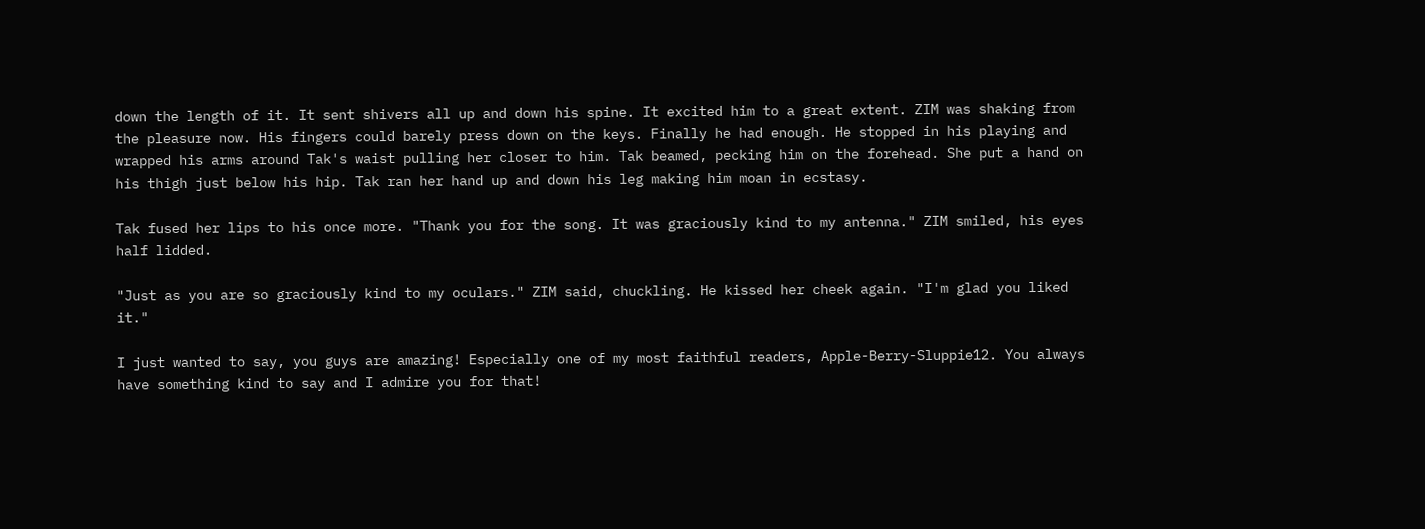down the length of it. It sent shivers all up and down his spine. It excited him to a great extent. ZIM was shaking from the pleasure now. His fingers could barely press down on the keys. Finally he had enough. He stopped in his playing and wrapped his arms around Tak's waist pulling her closer to him. Tak beamed, pecking him on the forehead. She put a hand on his thigh just below his hip. Tak ran her hand up and down his leg making him moan in ecstasy.

Tak fused her lips to his once more. "Thank you for the song. It was graciously kind to my antenna." ZIM smiled, his eyes half lidded.

"Just as you are so graciously kind to my oculars." ZIM said, chuckling. He kissed her cheek again. "I'm glad you liked it."

I just wanted to say, you guys are amazing! Especially one of my most faithful readers, Apple-Berry-Sluppie12. You always have something kind to say and I admire you for that!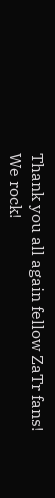Thank you all again fellow ZaTr fans! We rock!